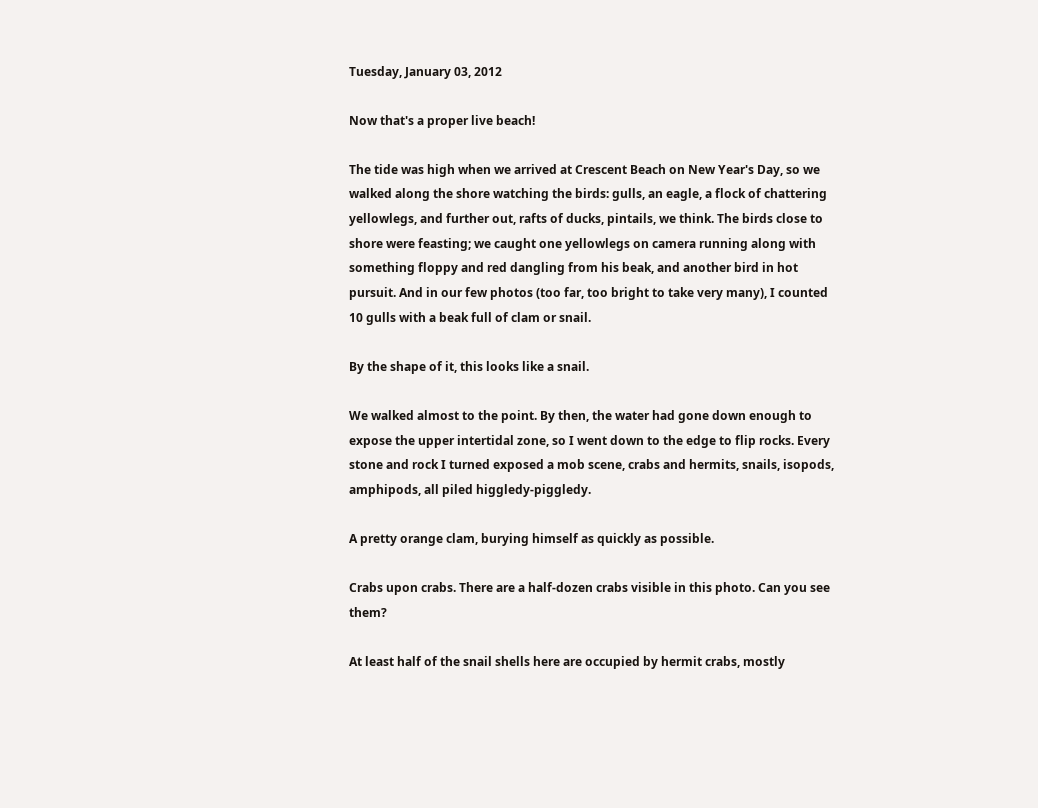Tuesday, January 03, 2012

Now that's a proper live beach!

The tide was high when we arrived at Crescent Beach on New Year's Day, so we walked along the shore watching the birds: gulls, an eagle, a flock of chattering yellowlegs, and further out, rafts of ducks, pintails, we think. The birds close to shore were feasting; we caught one yellowlegs on camera running along with something floppy and red dangling from his beak, and another bird in hot pursuit. And in our few photos (too far, too bright to take very many), I counted 10 gulls with a beak full of clam or snail.

By the shape of it, this looks like a snail.

We walked almost to the point. By then, the water had gone down enough to expose the upper intertidal zone, so I went down to the edge to flip rocks. Every stone and rock I turned exposed a mob scene, crabs and hermits, snails, isopods, amphipods, all piled higgledy-piggledy.

A pretty orange clam, burying himself as quickly as possible.

Crabs upon crabs. There are a half-dozen crabs visible in this photo. Can you see them?

At least half of the snail shells here are occupied by hermit crabs, mostly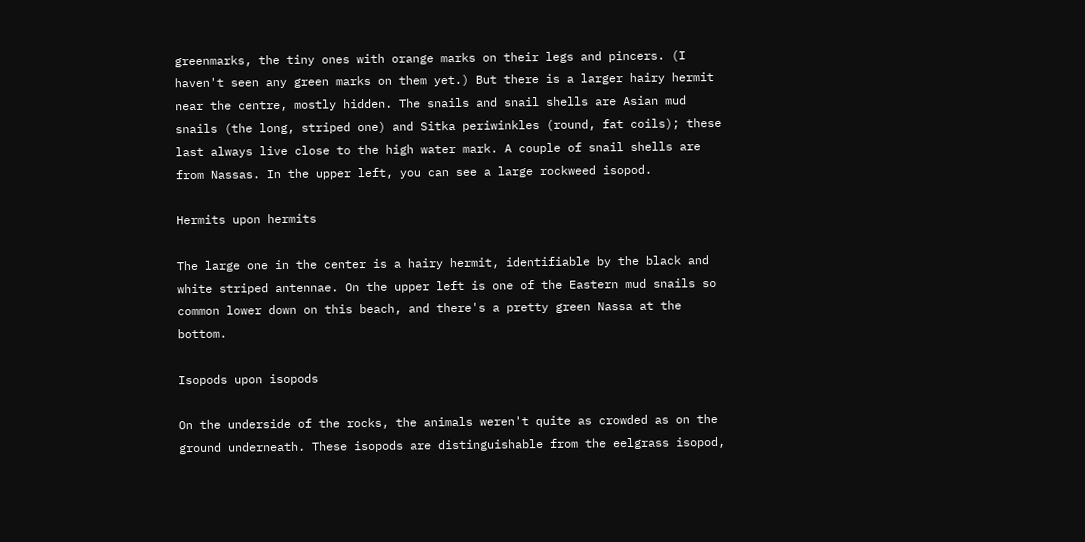greenmarks, the tiny ones with orange marks on their legs and pincers. (I haven't seen any green marks on them yet.) But there is a larger hairy hermit near the centre, mostly hidden. The snails and snail shells are Asian mud snails (the long, striped one) and Sitka periwinkles (round, fat coils); these last always live close to the high water mark. A couple of snail shells are from Nassas. In the upper left, you can see a large rockweed isopod.

Hermits upon hermits

The large one in the center is a hairy hermit, identifiable by the black and white striped antennae. On the upper left is one of the Eastern mud snails so common lower down on this beach, and there's a pretty green Nassa at the bottom.

Isopods upon isopods

On the underside of the rocks, the animals weren't quite as crowded as on the ground underneath. These isopods are distinguishable from the eelgrass isopod,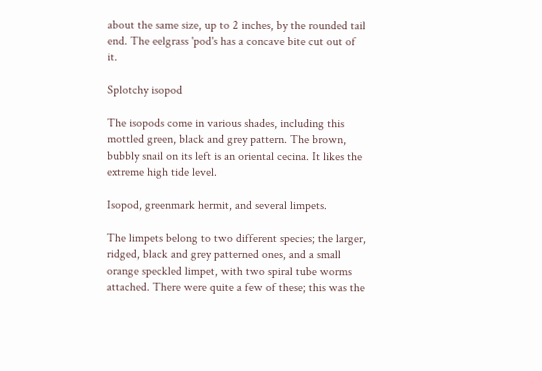about the same size, up to 2 inches, by the rounded tail end. The eelgrass 'pod's has a concave bite cut out of it.

Splotchy isopod

The isopods come in various shades, including this mottled green, black and grey pattern. The brown, bubbly snail on its left is an oriental cecina. It likes the extreme high tide level.

Isopod, greenmark hermit, and several limpets.

The limpets belong to two different species; the larger, ridged, black and grey patterned ones, and a small orange speckled limpet, with two spiral tube worms attached. There were quite a few of these; this was the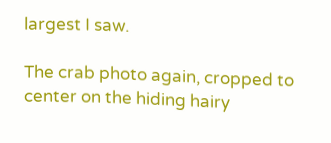largest I saw.

The crab photo again, cropped to center on the hiding hairy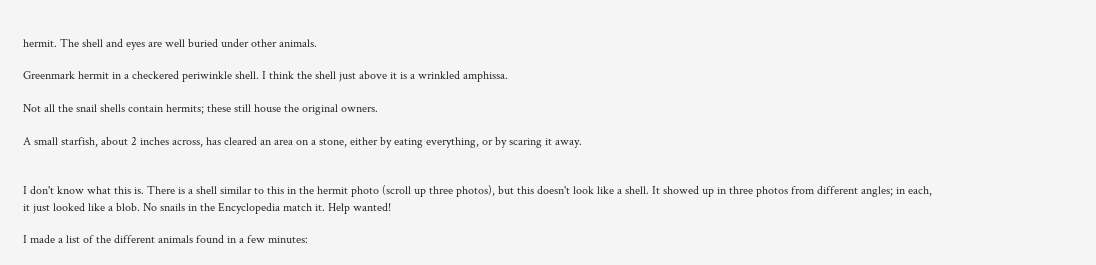hermit. The shell and eyes are well buried under other animals.

Greenmark hermit in a checkered periwinkle shell. I think the shell just above it is a wrinkled amphissa.

Not all the snail shells contain hermits; these still house the original owners.

A small starfish, about 2 inches across, has cleared an area on a stone, either by eating everything, or by scaring it away.


I don't know what this is. There is a shell similar to this in the hermit photo (scroll up three photos), but this doesn't look like a shell. It showed up in three photos from different angles; in each, it just looked like a blob. No snails in the Encyclopedia match it. Help wanted!

I made a list of the different animals found in a few minutes: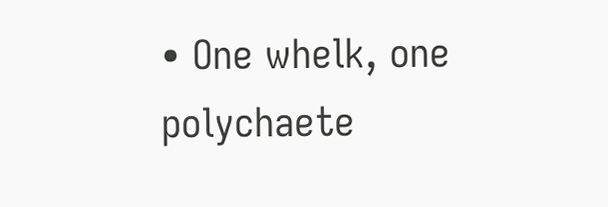• One whelk, one polychaete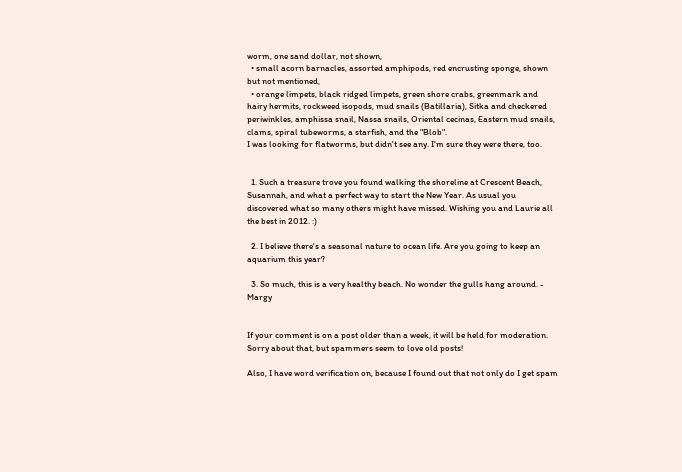worm, one sand dollar, not shown,
  • small acorn barnacles, assorted amphipods, red encrusting sponge, shown but not mentioned,
  • orange limpets, black ridged limpets, green shore crabs, greenmark and hairy hermits, rockweed isopods, mud snails (Batillaria), Sitka and checkered periwinkles, amphissa snail, Nassa snails, Oriental cecinas, Eastern mud snails, clams, spiral tubeworms, a starfish, and the "Blob".
I was looking for flatworms, but didn't see any. I'm sure they were there, too.


  1. Such a treasure trove you found walking the shoreline at Crescent Beach, Susannah, and what a perfect way to start the New Year. As usual you discovered what so many others might have missed. Wishing you and Laurie all the best in 2012. :)

  2. I believe there's a seasonal nature to ocean life. Are you going to keep an aquarium this year?

  3. So much, this is a very healthy beach. No wonder the gulls hang around. - Margy


If your comment is on a post older than a week, it will be held for moderation. Sorry about that, but spammers seem to love old posts!

Also, I have word verification on, because I found out that not only do I get spam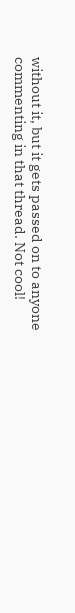without it, but it gets passed on to anyone commenting in that thread. Not cool!